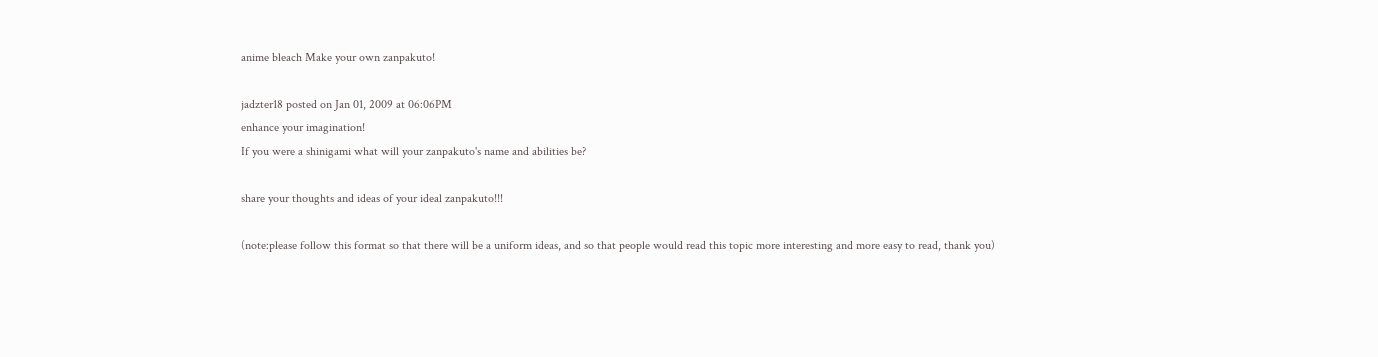anime bleach Make your own zanpakuto!

jadzter18 posted on Jan 01, 2009 at 06:06PM
enhance your imagination!
If you were a shinigami what will your zanpakuto's name and abilities be?

share your thoughts and ideas of your ideal zanpakuto!!!

(note:please follow this format so that there will be a uniform ideas, and so that people would read this topic more interesting and more easy to read, thank you)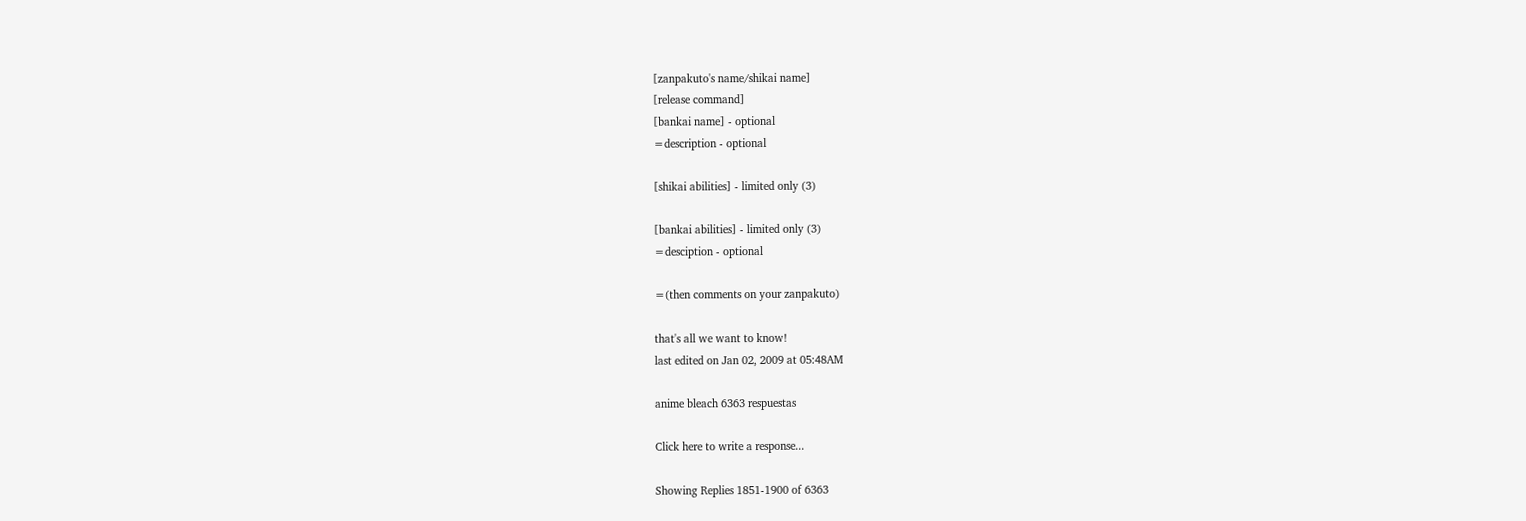[zanpakuto's name/shikai name]
[release command]
[bankai name] - optional
=description - optional

[shikai abilities] - limited only (3)

[bankai abilities] - limited only (3)
=desciption - optional

=(then comments on your zanpakuto)

that's all we want to know!
last edited on Jan 02, 2009 at 05:48AM

anime bleach 6363 respuestas

Click here to write a response...

Showing Replies 1851-1900 of 6363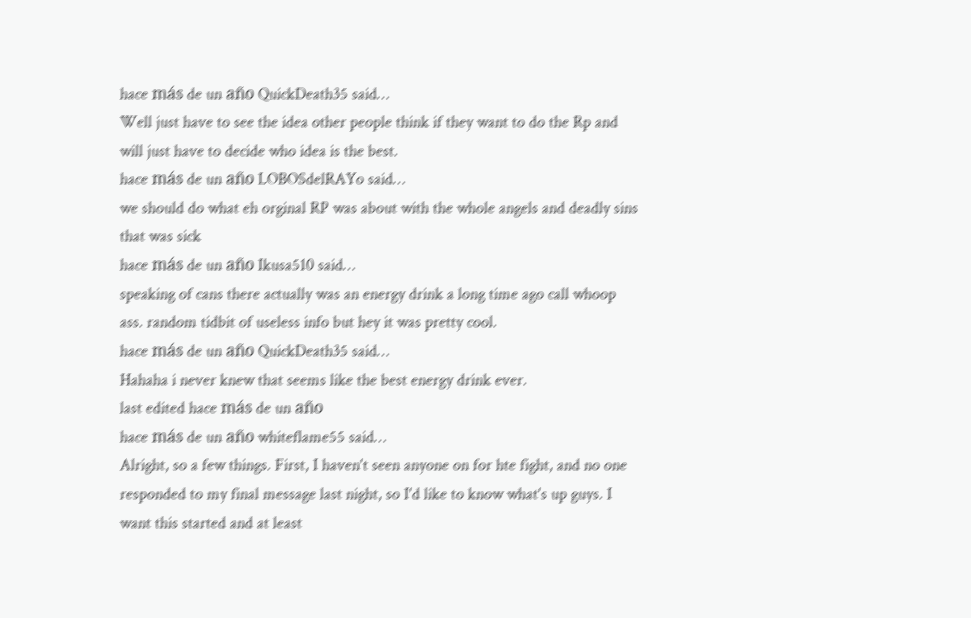hace más de un año QuickDeath35 said…
Well just have to see the idea other people think if they want to do the Rp and will just have to decide who idea is the best.
hace más de un año LOBOSdelRAYo said…
we should do what eh orginal RP was about with the whole angels and deadly sins that was sick
hace más de un año Ikusa510 said…
speaking of cans there actually was an energy drink a long time ago call whoop ass. random tidbit of useless info but hey it was pretty cool.
hace más de un año QuickDeath35 said…
Hahaha i never knew that seems like the best energy drink ever.
last edited hace más de un año
hace más de un año whiteflame55 said…
Alright, so a few things. First, I haven't seen anyone on for hte fight, and no one responded to my final message last night, so I'd like to know what's up guys. I want this started and at least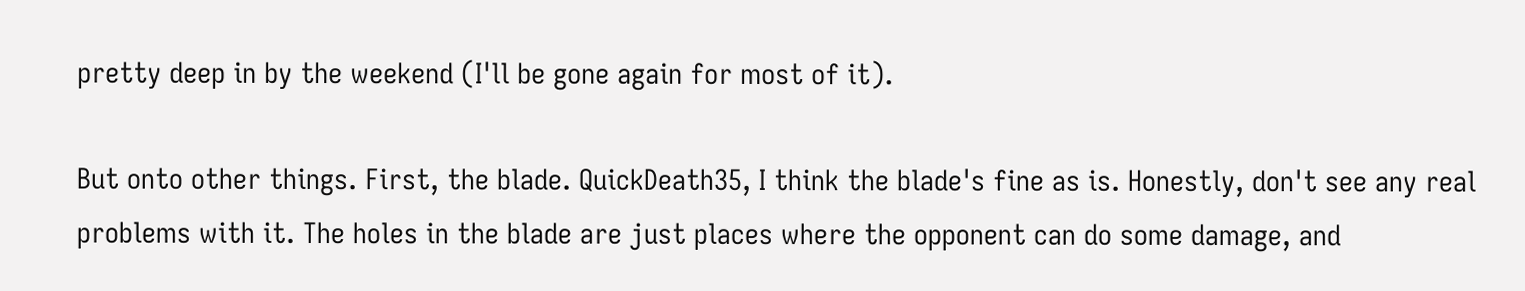pretty deep in by the weekend (I'll be gone again for most of it).

But onto other things. First, the blade. QuickDeath35, I think the blade's fine as is. Honestly, don't see any real problems with it. The holes in the blade are just places where the opponent can do some damage, and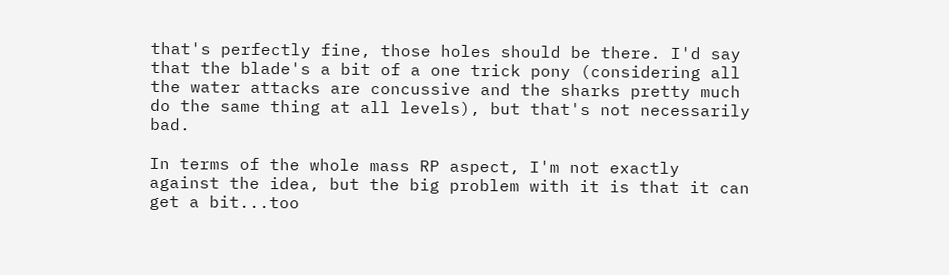that's perfectly fine, those holes should be there. I'd say that the blade's a bit of a one trick pony (considering all the water attacks are concussive and the sharks pretty much do the same thing at all levels), but that's not necessarily bad.

In terms of the whole mass RP aspect, I'm not exactly against the idea, but the big problem with it is that it can get a bit...too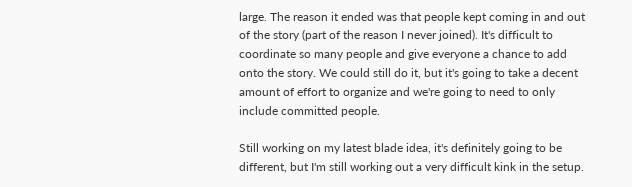large. The reason it ended was that people kept coming in and out of the story (part of the reason I never joined). It's difficult to coordinate so many people and give everyone a chance to add onto the story. We could still do it, but it's going to take a decent amount of effort to organize and we're going to need to only include committed people.

Still working on my latest blade idea, it's definitely going to be different, but I'm still working out a very difficult kink in the setup.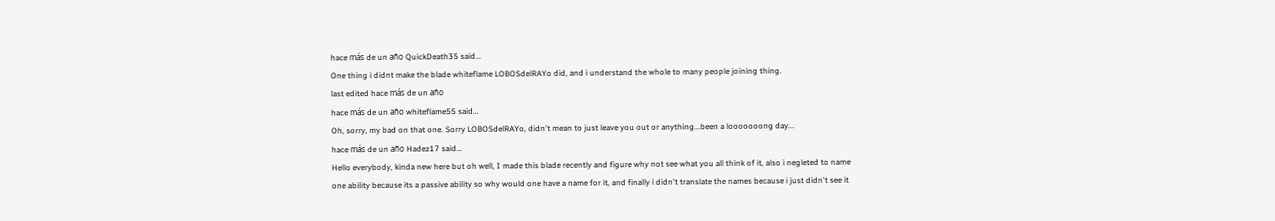hace más de un año QuickDeath35 said…
One thing i didnt make the blade whiteflame LOBOSdelRAYo did, and i understand the whole to many people joining thing.
last edited hace más de un año
hace más de un año whiteflame55 said…
Oh, sorry, my bad on that one. Sorry LOBOSdelRAYo, didn't mean to just leave you out or anything...been a looooooong day...
hace más de un año Hadez17 said…
Hello everybody, kinda new here but oh well, I made this blade recently and figure why not see what you all think of it, also i negleted to name one ability because its a passive ability so why would one have a name for it, and finally i didn't translate the names because i just didn't see it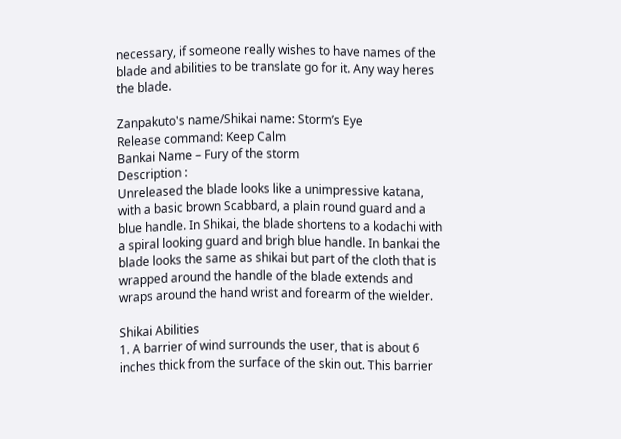necessary, if someone really wishes to have names of the blade and abilities to be translate go for it. Any way heres the blade.

Zanpakuto's name/Shikai name: Storm’s Eye
Release command: Keep Calm
Bankai Name – Fury of the storm
Description :
Unreleased the blade looks like a unimpressive katana, with a basic brown Scabbard, a plain round guard and a blue handle. In Shikai, the blade shortens to a kodachi with a spiral looking guard and brigh blue handle. In bankai the blade looks the same as shikai but part of the cloth that is wrapped around the handle of the blade extends and wraps around the hand wrist and forearm of the wielder.

Shikai Abilities
1. A barrier of wind surrounds the user, that is about 6 inches thick from the surface of the skin out. This barrier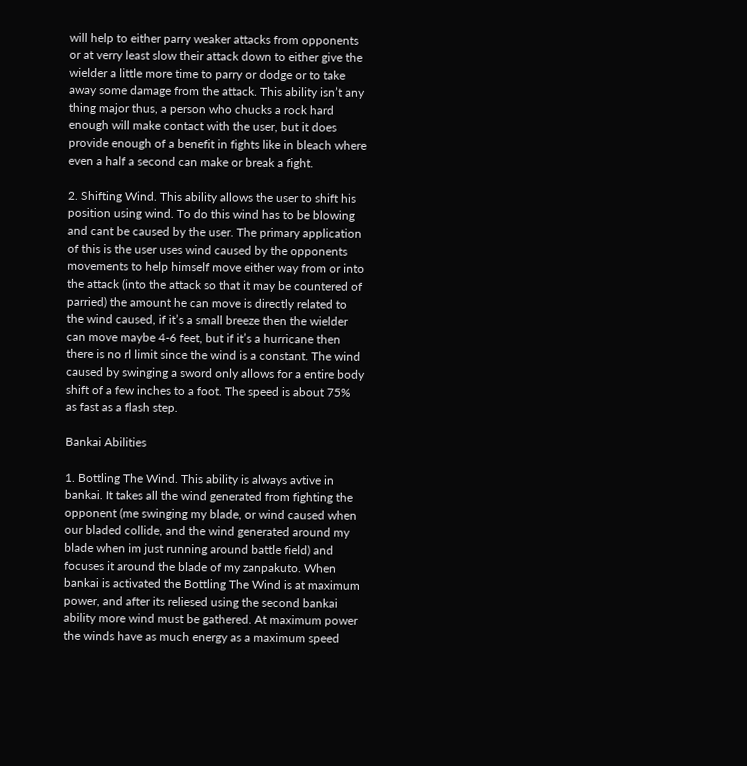will help to either parry weaker attacks from opponents or at verry least slow their attack down to either give the wielder a little more time to parry or dodge or to take away some damage from the attack. This ability isn’t any thing major thus, a person who chucks a rock hard enough will make contact with the user, but it does provide enough of a benefit in fights like in bleach where even a half a second can make or break a fight.

2. Shifting Wind. This ability allows the user to shift his position using wind. To do this wind has to be blowing and cant be caused by the user. The primary application of this is the user uses wind caused by the opponents movements to help himself move either way from or into the attack (into the attack so that it may be countered of parried) the amount he can move is directly related to the wind caused, if it’s a small breeze then the wielder can move maybe 4-6 feet, but if it’s a hurricane then there is no rl limit since the wind is a constant. The wind caused by swinging a sword only allows for a entire body shift of a few inches to a foot. The speed is about 75% as fast as a flash step.

Bankai Abilities

1. Bottling The Wind. This ability is always avtive in bankai. It takes all the wind generated from fighting the opponent (me swinging my blade, or wind caused when our bladed collide, and the wind generated around my blade when im just running around battle field) and focuses it around the blade of my zanpakuto. When bankai is activated the Bottling The Wind is at maximum power, and after its reliesed using the second bankai ability more wind must be gathered. At maximum power the winds have as much energy as a maximum speed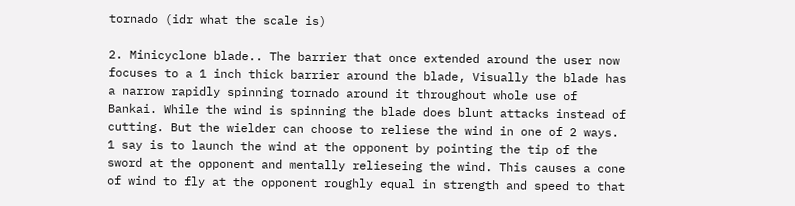tornado (idr what the scale is)

2. Minicyclone blade.. The barrier that once extended around the user now focuses to a 1 inch thick barrier around the blade, Visually the blade has a narrow rapidly spinning tornado around it throughout whole use of Bankai. While the wind is spinning the blade does blunt attacks instead of cutting. But the wielder can choose to reliese the wind in one of 2 ways. 1 say is to launch the wind at the opponent by pointing the tip of the sword at the opponent and mentally relieseing the wind. This causes a cone of wind to fly at the opponent roughly equal in strength and speed to that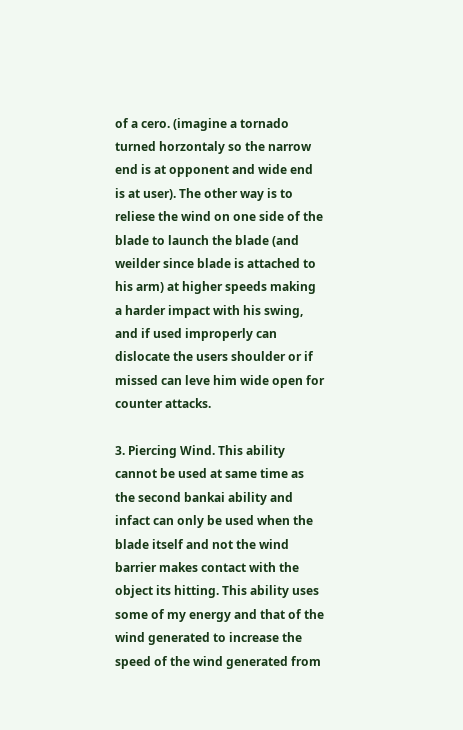of a cero. (imagine a tornado turned horzontaly so the narrow end is at opponent and wide end is at user). The other way is to reliese the wind on one side of the blade to launch the blade (and weilder since blade is attached to his arm) at higher speeds making a harder impact with his swing, and if used improperly can dislocate the users shoulder or if missed can leve him wide open for counter attacks.

3. Piercing Wind. This ability cannot be used at same time as the second bankai ability and infact can only be used when the blade itself and not the wind barrier makes contact with the object its hitting. This ability uses some of my energy and that of the wind generated to increase the speed of the wind generated from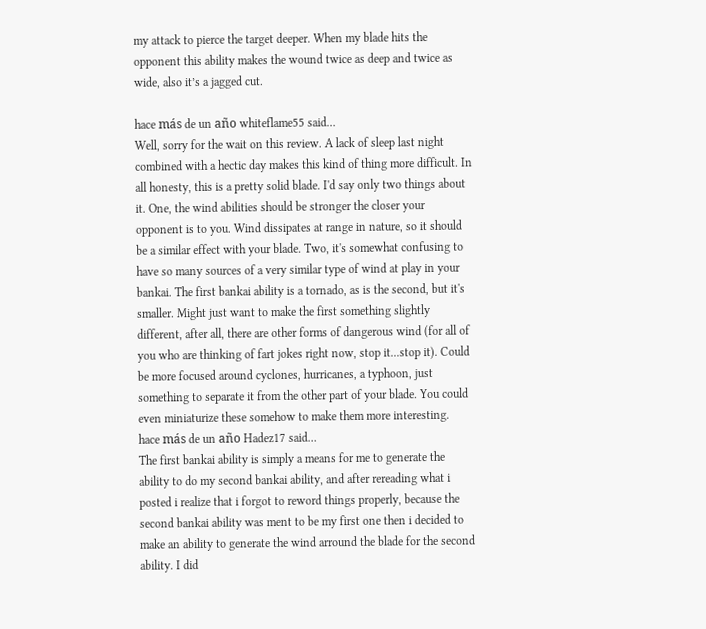my attack to pierce the target deeper. When my blade hits the opponent this ability makes the wound twice as deep and twice as wide, also it’s a jagged cut.

hace más de un año whiteflame55 said…
Well, sorry for the wait on this review. A lack of sleep last night combined with a hectic day makes this kind of thing more difficult. In all honesty, this is a pretty solid blade. I'd say only two things about it. One, the wind abilities should be stronger the closer your opponent is to you. Wind dissipates at range in nature, so it should be a similar effect with your blade. Two, it's somewhat confusing to have so many sources of a very similar type of wind at play in your bankai. The first bankai ability is a tornado, as is the second, but it's smaller. Might just want to make the first something slightly different, after all, there are other forms of dangerous wind (for all of you who are thinking of fart jokes right now, stop it...stop it). Could be more focused around cyclones, hurricanes, a typhoon, just something to separate it from the other part of your blade. You could even miniaturize these somehow to make them more interesting.
hace más de un año Hadez17 said…
The first bankai ability is simply a means for me to generate the ability to do my second bankai ability, and after rereading what i posted i realize that i forgot to reword things properly, because the second bankai ability was ment to be my first one then i decided to make an ability to generate the wind arround the blade for the second ability. I did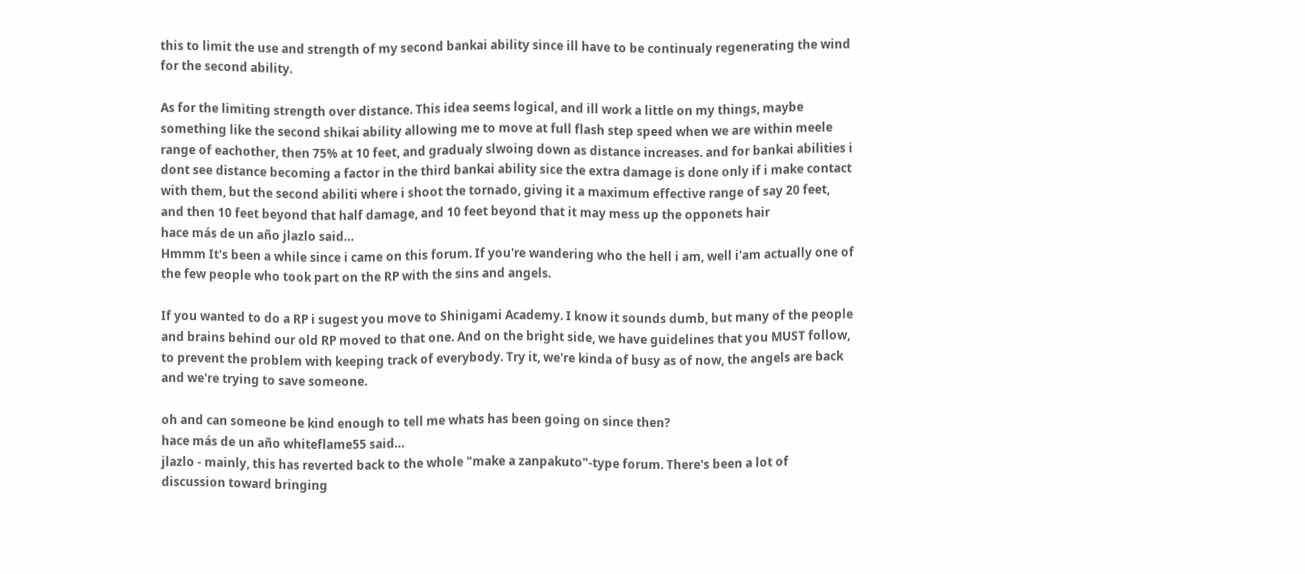this to limit the use and strength of my second bankai ability since ill have to be continualy regenerating the wind for the second ability.

As for the limiting strength over distance. This idea seems logical, and ill work a little on my things, maybe something like the second shikai ability allowing me to move at full flash step speed when we are within meele range of eachother, then 75% at 10 feet, and gradualy slwoing down as distance increases. and for bankai abilities i dont see distance becoming a factor in the third bankai ability sice the extra damage is done only if i make contact with them, but the second abiliti where i shoot the tornado, giving it a maximum effective range of say 20 feet, and then 10 feet beyond that half damage, and 10 feet beyond that it may mess up the opponets hair
hace más de un año jlazlo said…
Hmmm It's been a while since i came on this forum. If you're wandering who the hell i am, well i'am actually one of the few people who took part on the RP with the sins and angels.

If you wanted to do a RP i sugest you move to Shinigami Academy. I know it sounds dumb, but many of the people and brains behind our old RP moved to that one. And on the bright side, we have guidelines that you MUST follow, to prevent the problem with keeping track of everybody. Try it, we're kinda of busy as of now, the angels are back and we're trying to save someone.

oh and can someone be kind enough to tell me whats has been going on since then?
hace más de un año whiteflame55 said…
jlazlo - mainly, this has reverted back to the whole "make a zanpakuto"-type forum. There's been a lot of discussion toward bringing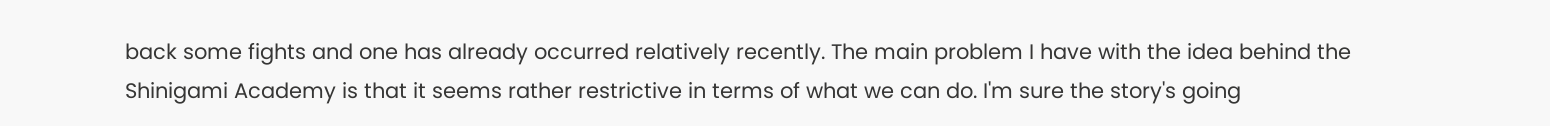back some fights and one has already occurred relatively recently. The main problem I have with the idea behind the Shinigami Academy is that it seems rather restrictive in terms of what we can do. I'm sure the story's going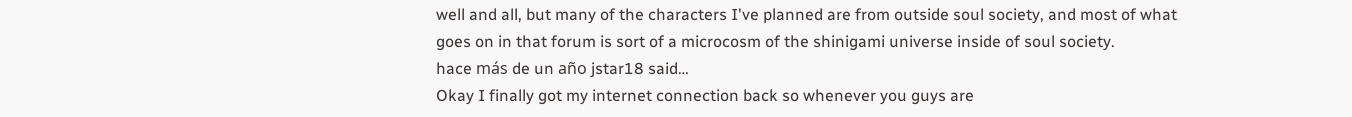well and all, but many of the characters I've planned are from outside soul society, and most of what goes on in that forum is sort of a microcosm of the shinigami universe inside of soul society.
hace más de un año jstar18 said…
Okay I finally got my internet connection back so whenever you guys are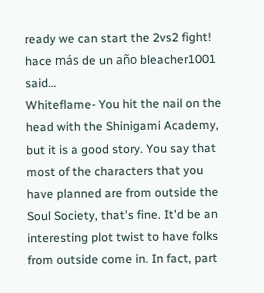ready we can start the 2vs2 fight!
hace más de un año bleacher1001 said…
Whiteflame- You hit the nail on the head with the Shinigami Academy, but it is a good story. You say that most of the characters that you have planned are from outside the Soul Society, that's fine. It'd be an interesting plot twist to have folks from outside come in. In fact, part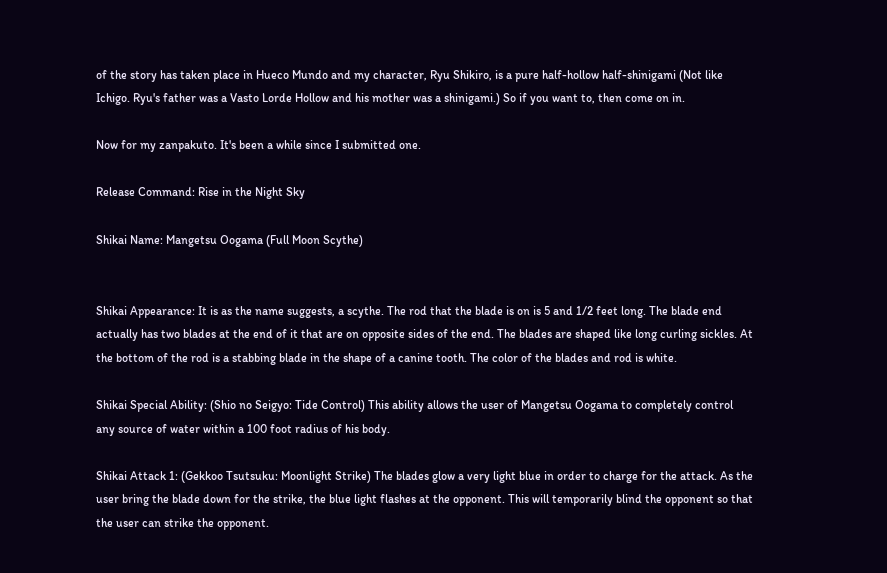of the story has taken place in Hueco Mundo and my character, Ryu Shikiro, is a pure half-hollow half-shinigami (Not like Ichigo. Ryu's father was a Vasto Lorde Hollow and his mother was a shinigami.) So if you want to, then come on in.

Now for my zanpakuto. It's been a while since I submitted one.

Release Command: Rise in the Night Sky

Shikai Name: Mangetsu Oogama (Full Moon Scythe)


Shikai Appearance: It is as the name suggests, a scythe. The rod that the blade is on is 5 and 1/2 feet long. The blade end actually has two blades at the end of it that are on opposite sides of the end. The blades are shaped like long curling sickles. At the bottom of the rod is a stabbing blade in the shape of a canine tooth. The color of the blades and rod is white.

Shikai Special Ability: (Shio no Seigyo: Tide Control) This ability allows the user of Mangetsu Oogama to completely control any source of water within a 100 foot radius of his body.

Shikai Attack 1: (Gekkoo Tsutsuku: Moonlight Strike) The blades glow a very light blue in order to charge for the attack. As the user bring the blade down for the strike, the blue light flashes at the opponent. This will temporarily blind the opponent so that the user can strike the opponent.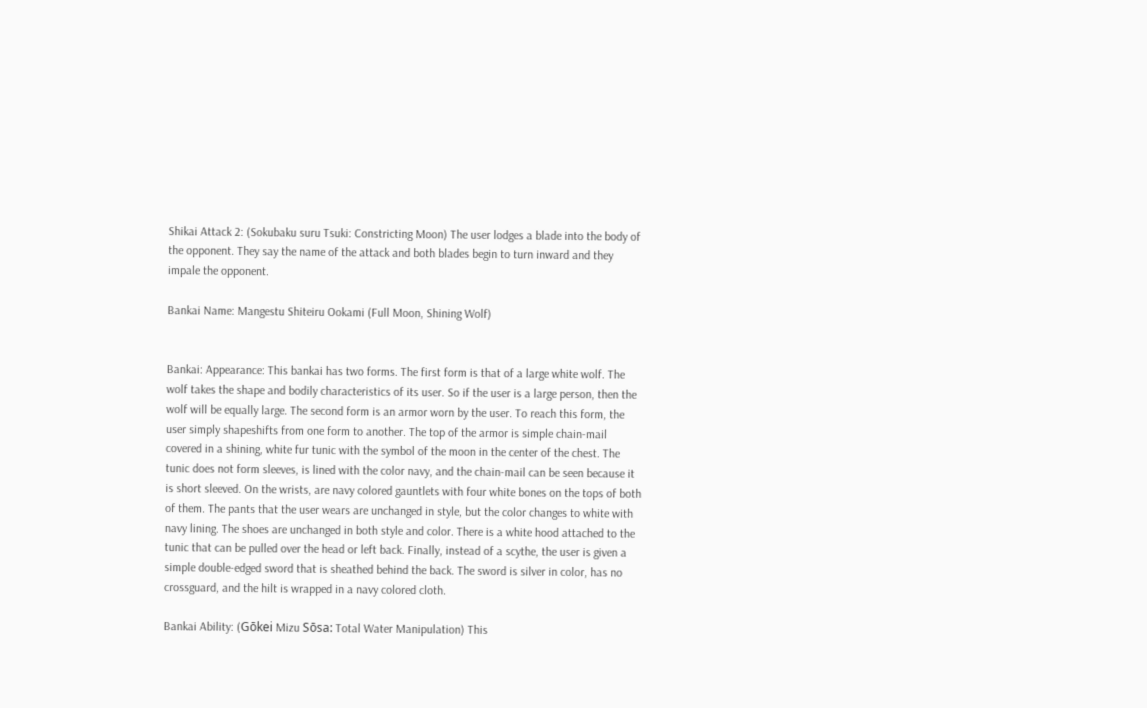Shikai Attack 2: (Sokubaku suru Tsuki: Constricting Moon) The user lodges a blade into the body of the opponent. They say the name of the attack and both blades begin to turn inward and they impale the opponent.

Bankai Name: Mangestu Shiteiru Ookami (Full Moon, Shining Wolf)


Bankai: Appearance: This bankai has two forms. The first form is that of a large white wolf. The wolf takes the shape and bodily characteristics of its user. So if the user is a large person, then the wolf will be equally large. The second form is an armor worn by the user. To reach this form, the user simply shapeshifts from one form to another. The top of the armor is simple chain-mail covered in a shining, white fur tunic with the symbol of the moon in the center of the chest. The tunic does not form sleeves, is lined with the color navy, and the chain-mail can be seen because it is short sleeved. On the wrists, are navy colored gauntlets with four white bones on the tops of both of them. The pants that the user wears are unchanged in style, but the color changes to white with navy lining. The shoes are unchanged in both style and color. There is a white hood attached to the tunic that can be pulled over the head or left back. Finally, instead of a scythe, the user is given a simple double-edged sword that is sheathed behind the back. The sword is silver in color, has no crossguard, and the hilt is wrapped in a navy colored cloth.

Bankai Ability: (Gōkei Mizu Sōsa: Total Water Manipulation) This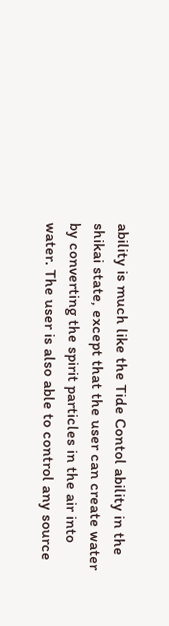ability is much like the Tide Contol ability in the shikai state, except that the user can create water by converting the spirit particles in the air into water. The user is also able to control any source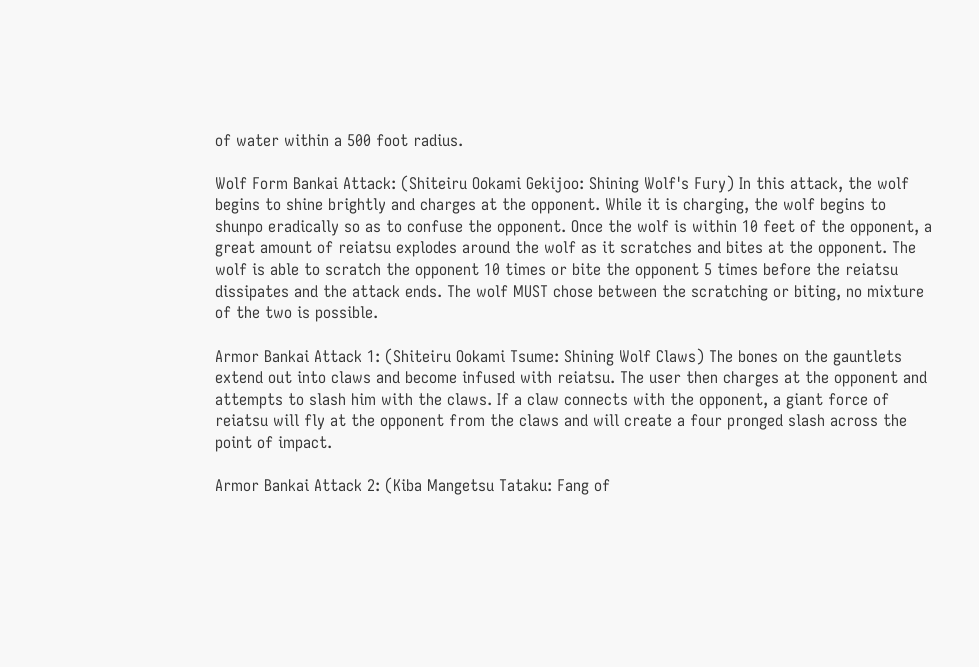of water within a 500 foot radius.

Wolf Form Bankai Attack: (Shiteiru Ookami Gekijoo: Shining Wolf's Fury) In this attack, the wolf begins to shine brightly and charges at the opponent. While it is charging, the wolf begins to shunpo eradically so as to confuse the opponent. Once the wolf is within 10 feet of the opponent, a great amount of reiatsu explodes around the wolf as it scratches and bites at the opponent. The wolf is able to scratch the opponent 10 times or bite the opponent 5 times before the reiatsu dissipates and the attack ends. The wolf MUST chose between the scratching or biting, no mixture of the two is possible.

Armor Bankai Attack 1: (Shiteiru Ookami Tsume: Shining Wolf Claws) The bones on the gauntlets extend out into claws and become infused with reiatsu. The user then charges at the opponent and attempts to slash him with the claws. If a claw connects with the opponent, a giant force of reiatsu will fly at the opponent from the claws and will create a four pronged slash across the point of impact.

Armor Bankai Attack 2: (Kiba Mangetsu Tataku: Fang of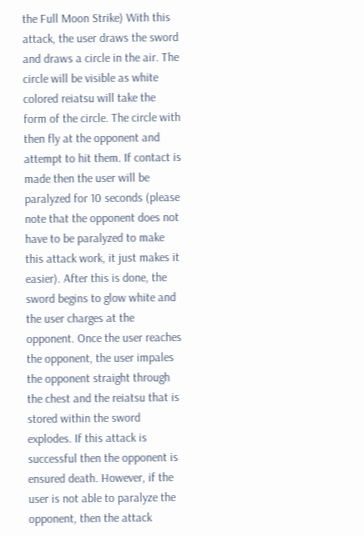the Full Moon Strike) With this attack, the user draws the sword and draws a circle in the air. The circle will be visible as white colored reiatsu will take the form of the circle. The circle with then fly at the opponent and attempt to hit them. If contact is made then the user will be paralyzed for 10 seconds (please note that the opponent does not have to be paralyzed to make this attack work, it just makes it easier). After this is done, the sword begins to glow white and the user charges at the opponent. Once the user reaches the opponent, the user impales the opponent straight through the chest and the reiatsu that is stored within the sword explodes. If this attack is successful then the opponent is ensured death. However, if the user is not able to paralyze the opponent, then the attack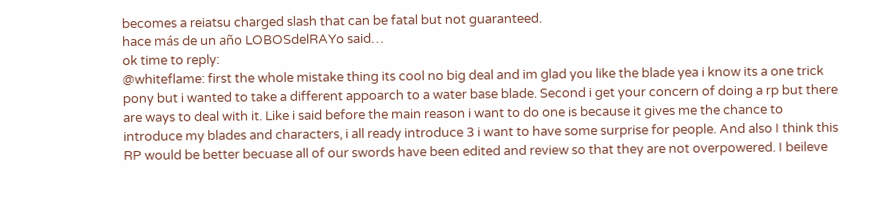becomes a reiatsu charged slash that can be fatal but not guaranteed.
hace más de un año LOBOSdelRAYo said…
ok time to reply:
@whiteflame: first the whole mistake thing its cool no big deal and im glad you like the blade yea i know its a one trick pony but i wanted to take a different appoarch to a water base blade. Second i get your concern of doing a rp but there are ways to deal with it. Like i said before the main reason i want to do one is because it gives me the chance to introduce my blades and characters, i all ready introduce 3 i want to have some surprise for people. And also I think this RP would be better becuase all of our swords have been edited and review so that they are not overpowered. I beileve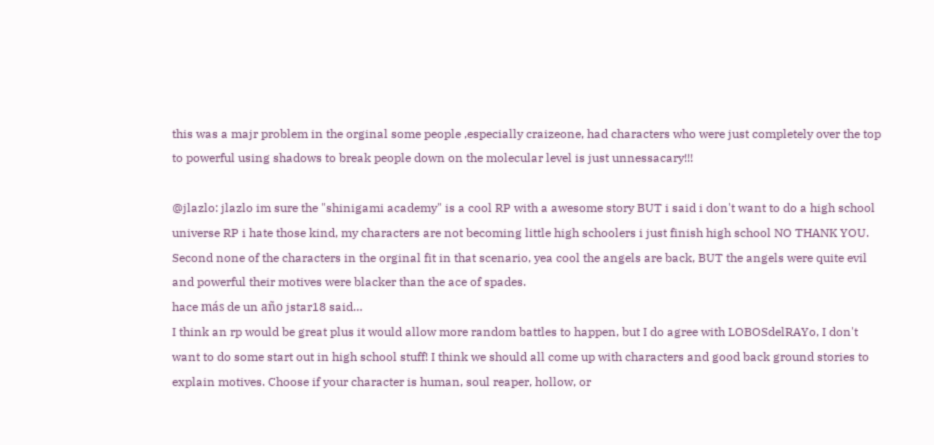this was a majr problem in the orginal some people ,especially craizeone, had characters who were just completely over the top to powerful using shadows to break people down on the molecular level is just unnessacary!!!

@jlazlo: jlazlo im sure the "shinigami academy" is a cool RP with a awesome story BUT i said i don't want to do a high school universe RP i hate those kind, my characters are not becoming little high schoolers i just finish high school NO THANK YOU. Second none of the characters in the orginal fit in that scenario, yea cool the angels are back, BUT the angels were quite evil and powerful their motives were blacker than the ace of spades.
hace más de un año jstar18 said…
I think an rp would be great plus it would allow more random battles to happen, but I do agree with LOBOSdelRAYo, I don't want to do some start out in high school stuff! I think we should all come up with characters and good back ground stories to explain motives. Choose if your character is human, soul reaper, hollow, or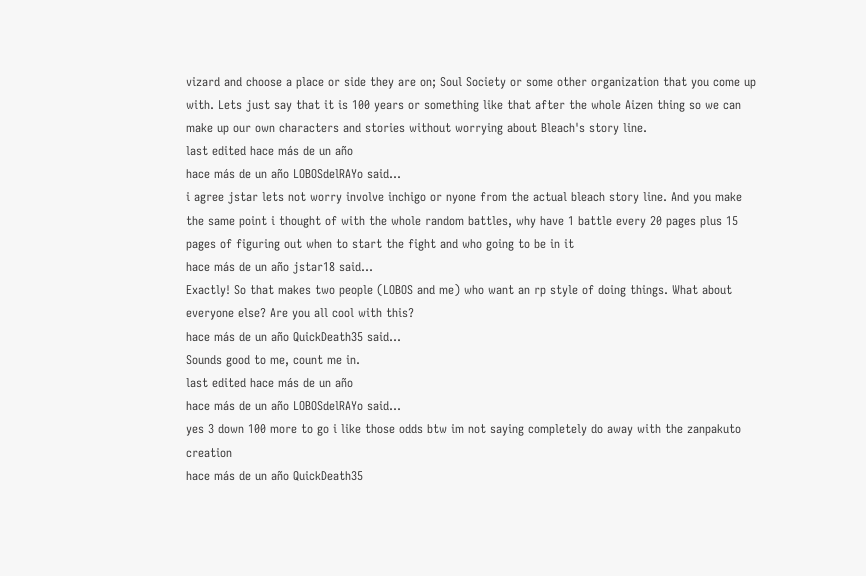vizard and choose a place or side they are on; Soul Society or some other organization that you come up with. Lets just say that it is 100 years or something like that after the whole Aizen thing so we can make up our own characters and stories without worrying about Bleach's story line.
last edited hace más de un año
hace más de un año LOBOSdelRAYo said…
i agree jstar lets not worry involve inchigo or nyone from the actual bleach story line. And you make the same point i thought of with the whole random battles, why have 1 battle every 20 pages plus 15 pages of figuring out when to start the fight and who going to be in it
hace más de un año jstar18 said…
Exactly! So that makes two people (LOBOS and me) who want an rp style of doing things. What about everyone else? Are you all cool with this?
hace más de un año QuickDeath35 said…
Sounds good to me, count me in.
last edited hace más de un año
hace más de un año LOBOSdelRAYo said…
yes 3 down 100 more to go i like those odds btw im not saying completely do away with the zanpakuto creation
hace más de un año QuickDeath35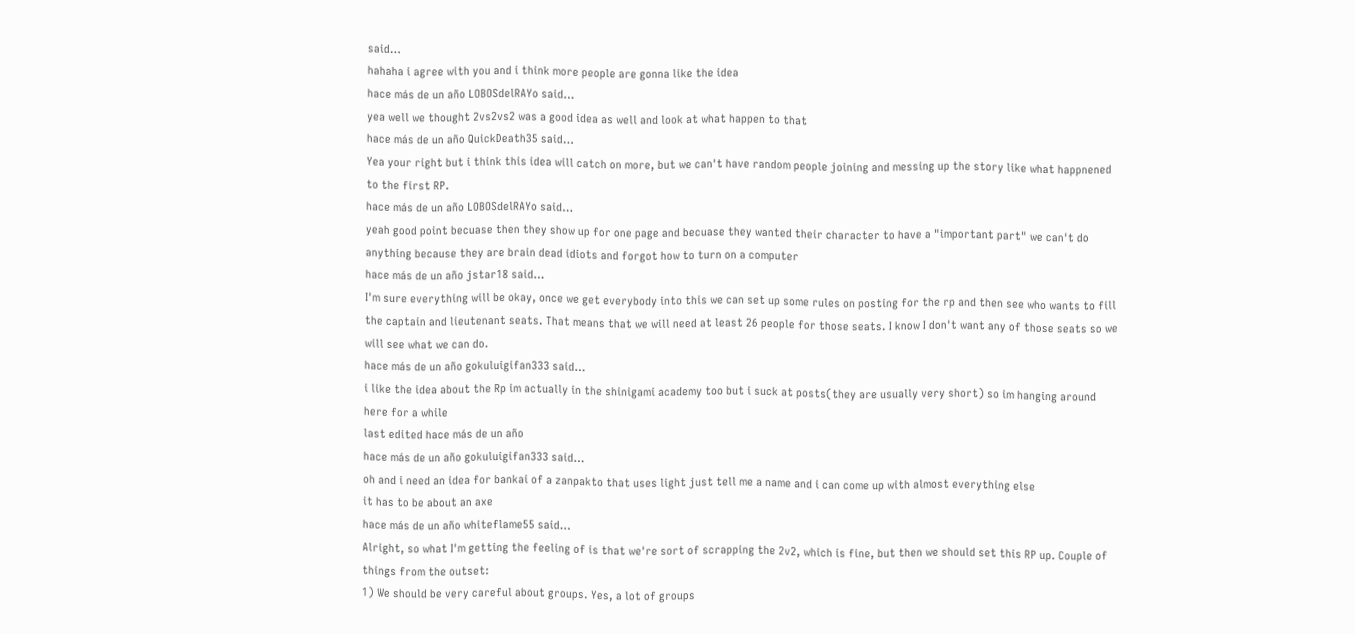said…
hahaha i agree with you and i think more people are gonna like the idea
hace más de un año LOBOSdelRAYo said…
yea well we thought 2vs2vs2 was a good idea as well and look at what happen to that
hace más de un año QuickDeath35 said…
Yea your right but i think this idea will catch on more, but we can't have random people joining and messing up the story like what happnened to the first RP.
hace más de un año LOBOSdelRAYo said…
yeah good point becuase then they show up for one page and becuase they wanted their character to have a "important part" we can't do anything because they are brain dead idiots and forgot how to turn on a computer
hace más de un año jstar18 said…
I'm sure everything will be okay, once we get everybody into this we can set up some rules on posting for the rp and then see who wants to fill the captain and lieutenant seats. That means that we will need at least 26 people for those seats. I know I don't want any of those seats so we will see what we can do.
hace más de un año gokuluigifan333 said…
i like the idea about the Rp im actually in the shinigami academy too but i suck at posts(they are usually very short) so im hanging around here for a while
last edited hace más de un año
hace más de un año gokuluigifan333 said…
oh and i need an idea for bankai of a zanpakto that uses light just tell me a name and i can come up with almost everything else
it has to be about an axe
hace más de un año whiteflame55 said…
Alright, so what I'm getting the feeling of is that we're sort of scrapping the 2v2, which is fine, but then we should set this RP up. Couple of things from the outset:
1) We should be very careful about groups. Yes, a lot of groups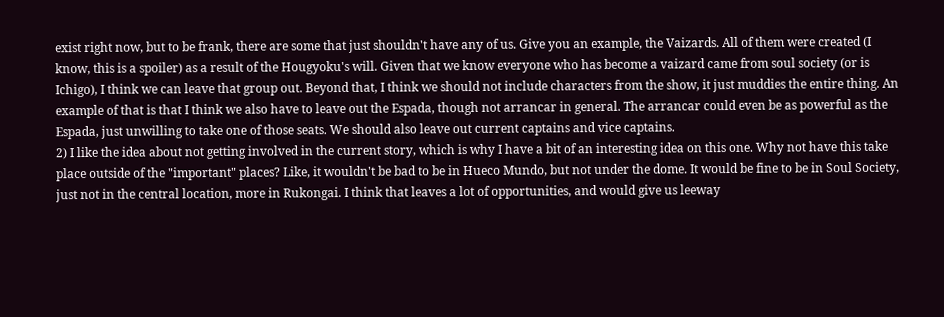exist right now, but to be frank, there are some that just shouldn't have any of us. Give you an example, the Vaizards. All of them were created (I know, this is a spoiler) as a result of the Hougyoku's will. Given that we know everyone who has become a vaizard came from soul society (or is Ichigo), I think we can leave that group out. Beyond that, I think we should not include characters from the show, it just muddies the entire thing. An example of that is that I think we also have to leave out the Espada, though not arrancar in general. The arrancar could even be as powerful as the Espada, just unwilling to take one of those seats. We should also leave out current captains and vice captains.
2) I like the idea about not getting involved in the current story, which is why I have a bit of an interesting idea on this one. Why not have this take place outside of the "important" places? Like, it wouldn't be bad to be in Hueco Mundo, but not under the dome. It would be fine to be in Soul Society, just not in the central location, more in Rukongai. I think that leaves a lot of opportunities, and would give us leeway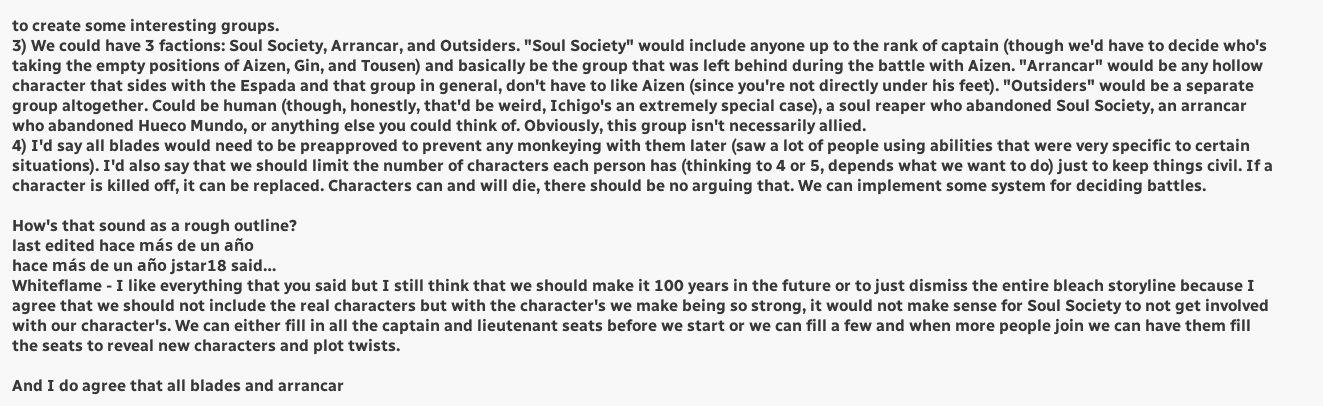to create some interesting groups.
3) We could have 3 factions: Soul Society, Arrancar, and Outsiders. "Soul Society" would include anyone up to the rank of captain (though we'd have to decide who's taking the empty positions of Aizen, Gin, and Tousen) and basically be the group that was left behind during the battle with Aizen. "Arrancar" would be any hollow character that sides with the Espada and that group in general, don't have to like Aizen (since you're not directly under his feet). "Outsiders" would be a separate group altogether. Could be human (though, honestly, that'd be weird, Ichigo's an extremely special case), a soul reaper who abandoned Soul Society, an arrancar who abandoned Hueco Mundo, or anything else you could think of. Obviously, this group isn't necessarily allied.
4) I'd say all blades would need to be preapproved to prevent any monkeying with them later (saw a lot of people using abilities that were very specific to certain situations). I'd also say that we should limit the number of characters each person has (thinking to 4 or 5, depends what we want to do) just to keep things civil. If a character is killed off, it can be replaced. Characters can and will die, there should be no arguing that. We can implement some system for deciding battles.

How's that sound as a rough outline?
last edited hace más de un año
hace más de un año jstar18 said…
Whiteflame - I like everything that you said but I still think that we should make it 100 years in the future or to just dismiss the entire bleach storyline because I agree that we should not include the real characters but with the character's we make being so strong, it would not make sense for Soul Society to not get involved with our character's. We can either fill in all the captain and lieutenant seats before we start or we can fill a few and when more people join we can have them fill the seats to reveal new characters and plot twists.

And I do agree that all blades and arrancar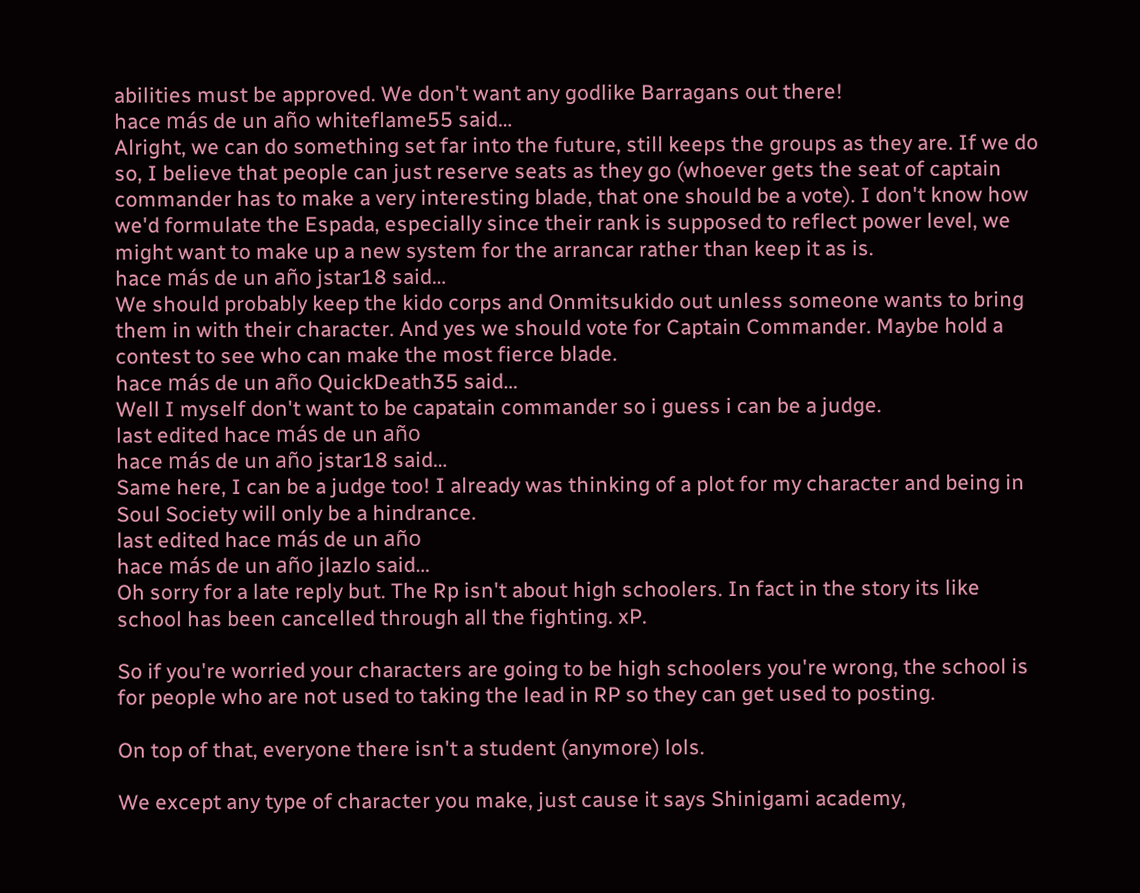abilities must be approved. We don't want any godlike Barragans out there!
hace más de un año whiteflame55 said…
Alright, we can do something set far into the future, still keeps the groups as they are. If we do so, I believe that people can just reserve seats as they go (whoever gets the seat of captain commander has to make a very interesting blade, that one should be a vote). I don't know how we'd formulate the Espada, especially since their rank is supposed to reflect power level, we might want to make up a new system for the arrancar rather than keep it as is.
hace más de un año jstar18 said…
We should probably keep the kido corps and Onmitsukido out unless someone wants to bring them in with their character. And yes we should vote for Captain Commander. Maybe hold a contest to see who can make the most fierce blade.
hace más de un año QuickDeath35 said…
Well I myself don't want to be capatain commander so i guess i can be a judge.
last edited hace más de un año
hace más de un año jstar18 said…
Same here, I can be a judge too! I already was thinking of a plot for my character and being in Soul Society will only be a hindrance.
last edited hace más de un año
hace más de un año jlazlo said…
Oh sorry for a late reply but. The Rp isn't about high schoolers. In fact in the story its like school has been cancelled through all the fighting. xP.

So if you're worried your characters are going to be high schoolers you're wrong, the school is for people who are not used to taking the lead in RP so they can get used to posting.

On top of that, everyone there isn't a student (anymore) lols.

We except any type of character you make, just cause it says Shinigami academy,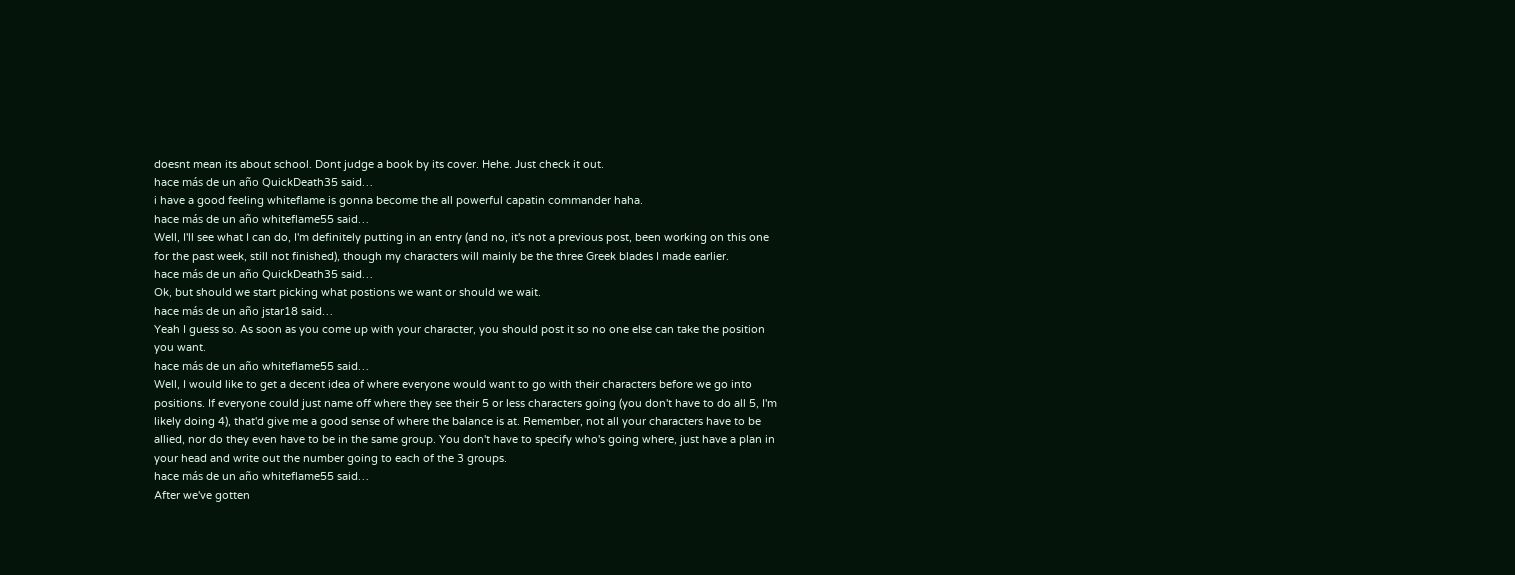doesnt mean its about school. Dont judge a book by its cover. Hehe. Just check it out.
hace más de un año QuickDeath35 said…
i have a good feeling whiteflame is gonna become the all powerful capatin commander haha.
hace más de un año whiteflame55 said…
Well, I'll see what I can do, I'm definitely putting in an entry (and no, it's not a previous post, been working on this one for the past week, still not finished), though my characters will mainly be the three Greek blades I made earlier.
hace más de un año QuickDeath35 said…
Ok, but should we start picking what postions we want or should we wait.
hace más de un año jstar18 said…
Yeah I guess so. As soon as you come up with your character, you should post it so no one else can take the position you want.
hace más de un año whiteflame55 said…
Well, I would like to get a decent idea of where everyone would want to go with their characters before we go into positions. If everyone could just name off where they see their 5 or less characters going (you don't have to do all 5, I'm likely doing 4), that'd give me a good sense of where the balance is at. Remember, not all your characters have to be allied, nor do they even have to be in the same group. You don't have to specify who's going where, just have a plan in your head and write out the number going to each of the 3 groups.
hace más de un año whiteflame55 said…
After we've gotten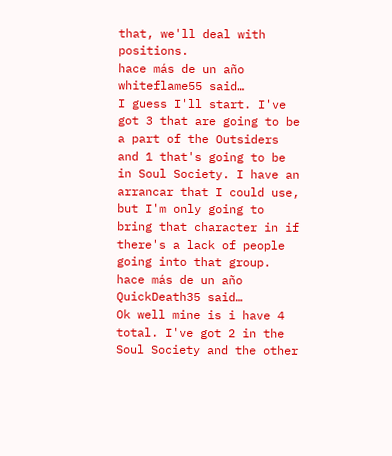that, we'll deal with positions.
hace más de un año whiteflame55 said…
I guess I'll start. I've got 3 that are going to be a part of the Outsiders and 1 that's going to be in Soul Society. I have an arrancar that I could use, but I'm only going to bring that character in if there's a lack of people going into that group.
hace más de un año QuickDeath35 said…
Ok well mine is i have 4 total. I've got 2 in the Soul Society and the other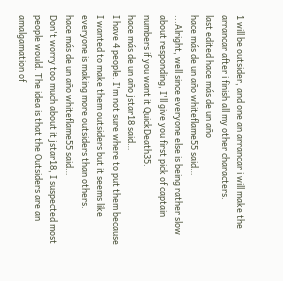1 will be outsider, and one an arrancar i will make the arrancar after i finish all my other characters.
last edited hace más de un año
hace más de un año whiteflame55 said…
...Alright, well since everyone else is being rather slow about responding, I'll give you first pick of captain numbers if you want it QuickDeath35.
hace más de un año jstar18 said…
I have 4 people. I'm not sure where to put them because I wanted to make them outsiders but it seems like everyone is making more outsiders than others.
hace más de un año whiteflame55 said…
Don't worry too much about it jstar18, I suspected most people would. The idea is that the Outsiders are an amalgamation of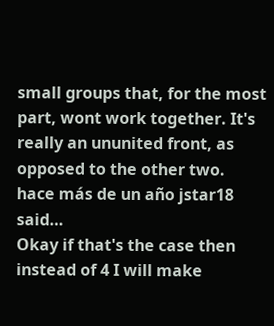small groups that, for the most part, wont work together. It's really an ununited front, as opposed to the other two.
hace más de un año jstar18 said…
Okay if that's the case then instead of 4 I will make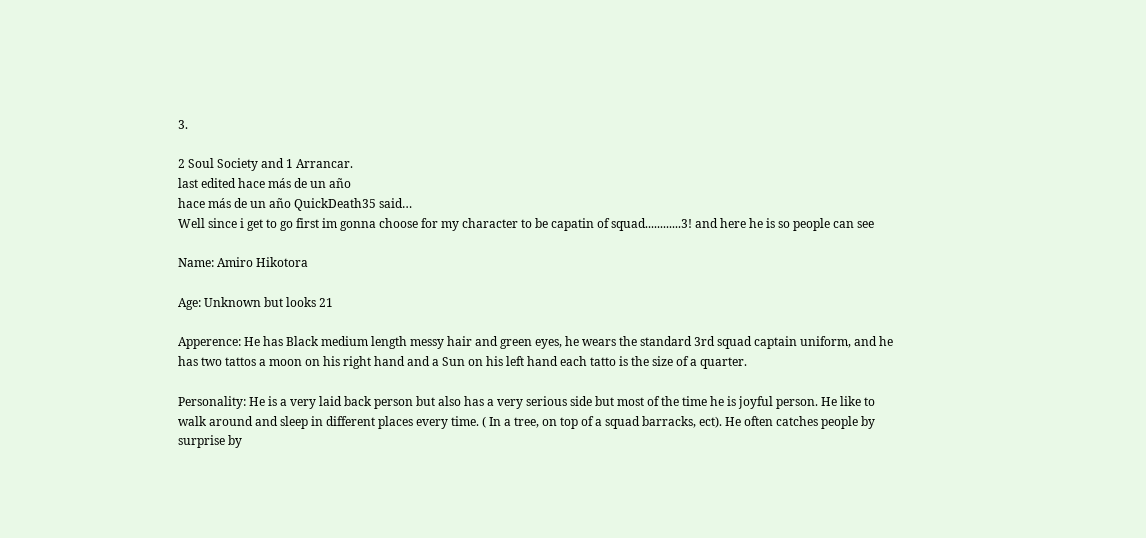3.

2 Soul Society and 1 Arrancar.
last edited hace más de un año
hace más de un año QuickDeath35 said…
Well since i get to go first im gonna choose for my character to be capatin of squad............3! and here he is so people can see

Name: Amiro Hikotora

Age: Unknown but looks 21

Apperence: He has Black medium length messy hair and green eyes, he wears the standard 3rd squad captain uniform, and he has two tattos a moon on his right hand and a Sun on his left hand each tatto is the size of a quarter.

Personality: He is a very laid back person but also has a very serious side but most of the time he is joyful person. He like to walk around and sleep in different places every time. ( In a tree, on top of a squad barracks, ect). He often catches people by surprise by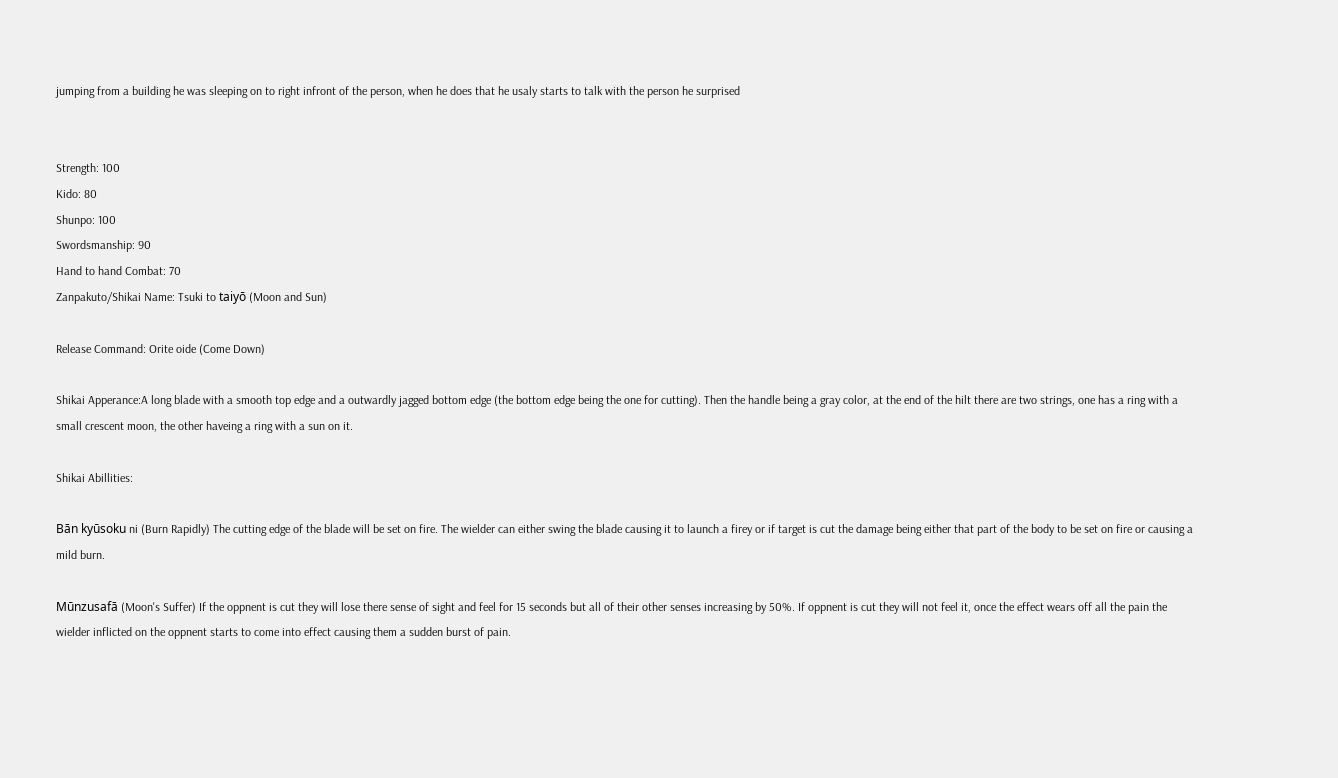jumping from a building he was sleeping on to right infront of the person, when he does that he usaly starts to talk with the person he surprised


Strength: 100
Kido: 80
Shunpo: 100
Swordsmanship: 90
Hand to hand Combat: 70
Zanpakuto/Shikai Name: Tsuki to taiyō (Moon and Sun)

Release Command: Orite oide (Come Down)

Shikai Apperance:A long blade with a smooth top edge and a outwardly jagged bottom edge (the bottom edge being the one for cutting). Then the handle being a gray color, at the end of the hilt there are two strings, one has a ring with a small crescent moon, the other haveing a ring with a sun on it.

Shikai Abillities:

Bān kyūsoku ni (Burn Rapidly) The cutting edge of the blade will be set on fire. The wielder can either swing the blade causing it to launch a firey or if target is cut the damage being either that part of the body to be set on fire or causing a mild burn.

Mūnzusafā (Moon's Suffer) If the oppnent is cut they will lose there sense of sight and feel for 15 seconds but all of their other senses increasing by 50%. If oppnent is cut they will not feel it, once the effect wears off all the pain the wielder inflicted on the oppnent starts to come into effect causing them a sudden burst of pain.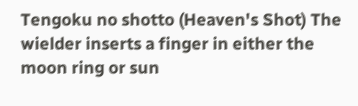Tengoku no shotto (Heaven's Shot) The wielder inserts a finger in either the moon ring or sun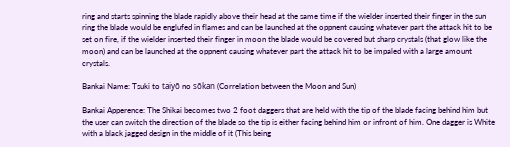ring and starts spinning the blade rapidly above their head at the same time if the wielder inserted their finger in the sun ring the blade would be englufed in flames and can be launched at the oppnent causing whatever part the attack hit to be set on fire, if the wielder inserted their finger in moon the blade would be covered but sharp crystals (that glow like the moon) and can be launched at the oppnent causing whatever part the attack hit to be impaled with a large amount crystals.

Bankai Name: Tsuki to taiyō no sōkan (Correlation between the Moon and Sun)

Bankai Apperence: The Shikai becomes two 2 foot daggers that are held with the tip of the blade facing behind him but the user can switch the direction of the blade so the tip is either facing behind him or infront of him. One dagger is White with a black jagged design in the middle of it (This being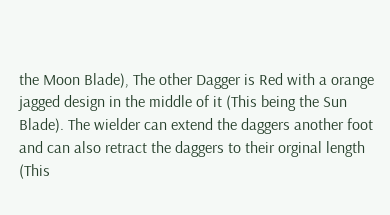the Moon Blade), The other Dagger is Red with a orange jagged design in the middle of it (This being the Sun Blade). The wielder can extend the daggers another foot and can also retract the daggers to their orginal length (This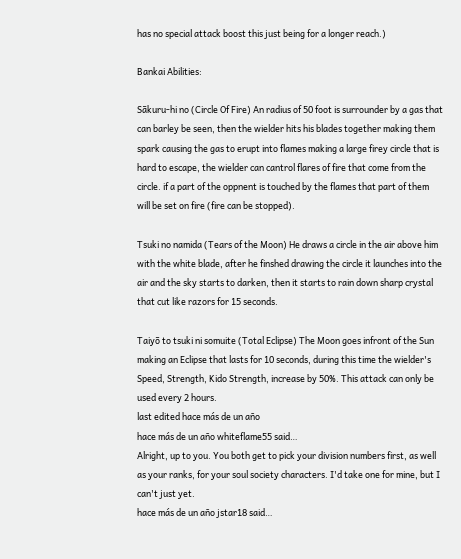has no special attack boost this just being for a longer reach.)

Bankai Abilities:

Sākuru-hi no (Circle Of Fire) An radius of 50 foot is surrounder by a gas that can barley be seen, then the wielder hits his blades together making them spark causing the gas to erupt into flames making a large firey circle that is hard to escape, the wielder can cantrol flares of fire that come from the circle. if a part of the oppnent is touched by the flames that part of them will be set on fire (fire can be stopped).

Tsuki no namida (Tears of the Moon) He draws a circle in the air above him with the white blade, after he finshed drawing the circle it launches into the air and the sky starts to darken, then it starts to rain down sharp crystal that cut like razors for 15 seconds.

Taiyō to tsuki ni somuite (Total Eclipse) The Moon goes infront of the Sun making an Eclipse that lasts for 10 seconds, during this time the wielder's Speed, Strength, Kido Strength, increase by 50%. This attack can only be used every 2 hours.
last edited hace más de un año
hace más de un año whiteflame55 said…
Alright, up to you. You both get to pick your division numbers first, as well as your ranks, for your soul society characters. I'd take one for mine, but I can't just yet.
hace más de un año jstar18 said…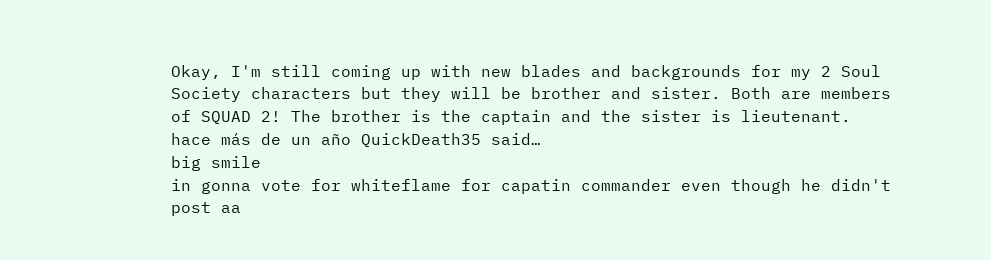Okay, I'm still coming up with new blades and backgrounds for my 2 Soul Society characters but they will be brother and sister. Both are members of SQUAD 2! The brother is the captain and the sister is lieutenant.
hace más de un año QuickDeath35 said…
big smile
in gonna vote for whiteflame for capatin commander even though he didn't post aa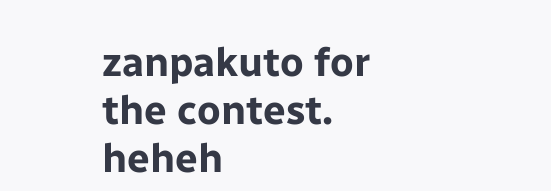zanpakuto for the contest. heheh